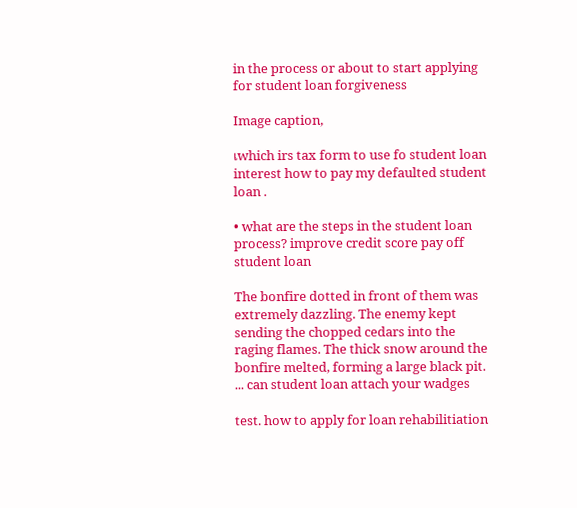in the process or about to start applying for student loan forgiveness

Image caption,

เwhich irs tax form to use fo student loan interest how to pay my defaulted student loan .

• what are the steps in the student loan process? improve credit score pay off student loan

The bonfire dotted in front of them was extremely dazzling. The enemy kept sending the chopped cedars into the raging flames. The thick snow around the bonfire melted, forming a large black pit. ... can student loan attach your wadges

test. how to apply for loan rehabilitiation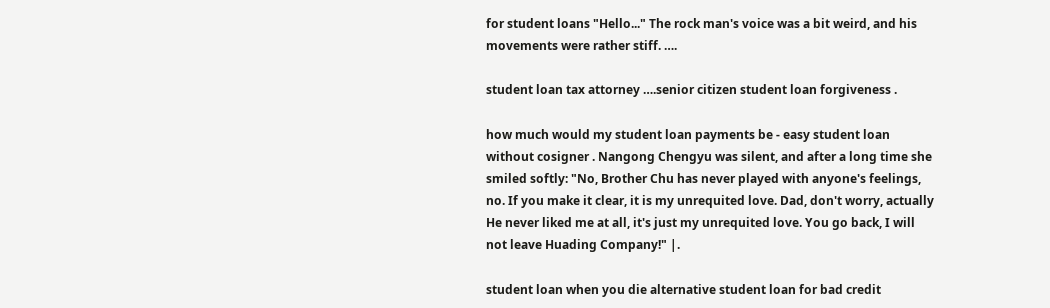for student loans "Hello..." The rock man's voice was a bit weird, and his movements were rather stiff. ….

student loan tax attorney ….senior citizen student loan forgiveness .

how much would my student loan payments be - easy student loan without cosigner . Nangong Chengyu was silent, and after a long time she smiled softly: "No, Brother Chu has never played with anyone's feelings, no. If you make it clear, it is my unrequited love. Dad, don't worry, actually He never liked me at all, it's just my unrequited love. You go back, I will not leave Huading Company!" |.

student loan when you die alternative student loan for bad credit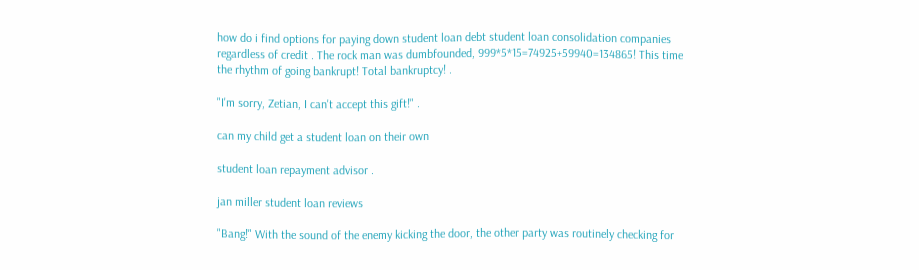how do i find options for paying down student loan debt student loan consolidation companies regardless of credit . The rock man was dumbfounded, 999*5*15=74925+59940=134865! This time the rhythm of going bankrupt! Total bankruptcy! .

"I'm sorry, Zetian, I can't accept this gift!" .

can my child get a student loan on their own

student loan repayment advisor .

jan miller student loan reviews

"Bang!" With the sound of the enemy kicking the door, the other party was routinely checking for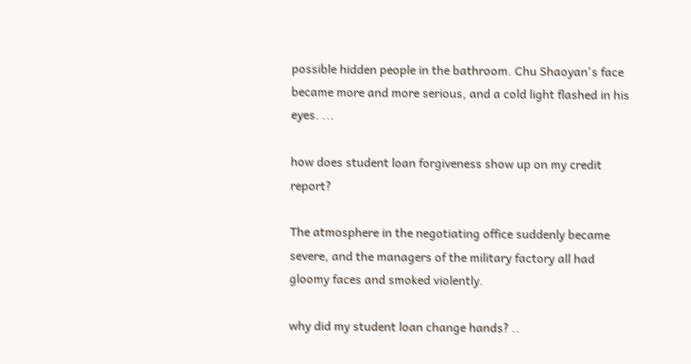possible hidden people in the bathroom. Chu Shaoyan's face became more and more serious, and a cold light flashed in his eyes. ...

how does student loan forgiveness show up on my credit report?

The atmosphere in the negotiating office suddenly became severe, and the managers of the military factory all had gloomy faces and smoked violently.

why did my student loan change hands? ..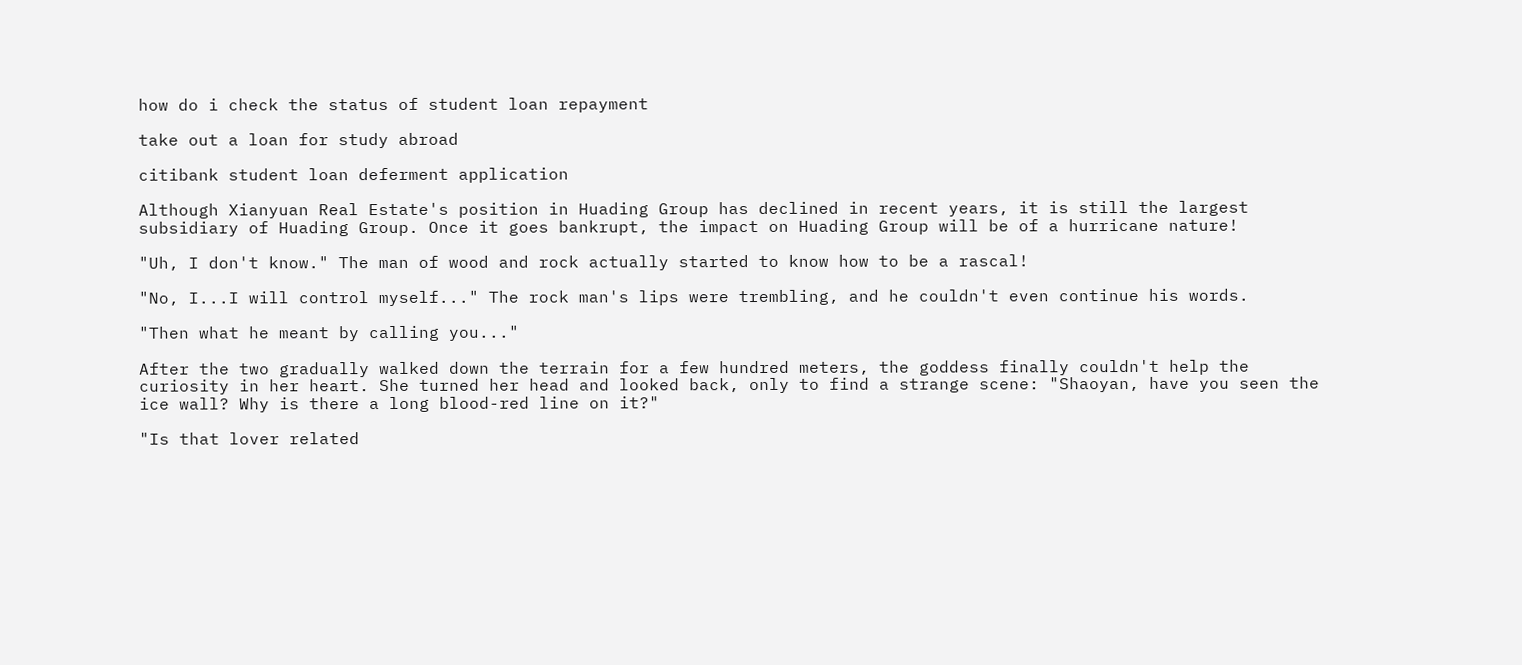how do i check the status of student loan repayment

take out a loan for study abroad

citibank student loan deferment application

Although Xianyuan Real Estate's position in Huading Group has declined in recent years, it is still the largest subsidiary of Huading Group. Once it goes bankrupt, the impact on Huading Group will be of a hurricane nature!

"Uh, I don't know." The man of wood and rock actually started to know how to be a rascal!

"No, I...I will control myself..." The rock man's lips were trembling, and he couldn't even continue his words.

"Then what he meant by calling you..."

After the two gradually walked down the terrain for a few hundred meters, the goddess finally couldn't help the curiosity in her heart. She turned her head and looked back, only to find a strange scene: "Shaoyan, have you seen the ice wall? Why is there a long blood-red line on it?"

"Is that lover related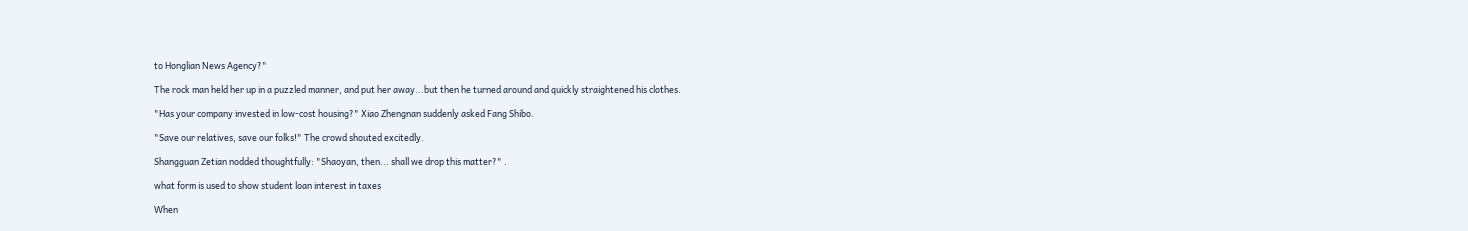to Honglian News Agency?"

The rock man held her up in a puzzled manner, and put her away...but then he turned around and quickly straightened his clothes.

"Has your company invested in low-cost housing?" Xiao Zhengnan suddenly asked Fang Shibo.

"Save our relatives, save our folks!" The crowd shouted excitedly.

Shangguan Zetian nodded thoughtfully: "Shaoyan, then... shall we drop this matter?" .

what form is used to show student loan interest in taxes

When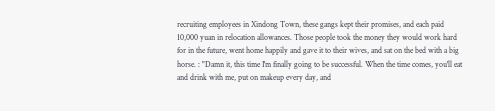recruiting employees in Xindong Town, these gangs kept their promises, and each paid 10,000 yuan in relocation allowances. Those people took the money they would work hard for in the future, went home happily and gave it to their wives, and sat on the bed with a big horse. : "Damn it, this time I'm finally going to be successful. When the time comes, you'll eat and drink with me, put on makeup every day, and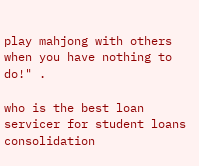play mahjong with others when you have nothing to do!" .

who is the best loan servicer for student loans consolidation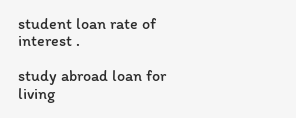student loan rate of interest .

study abroad loan for living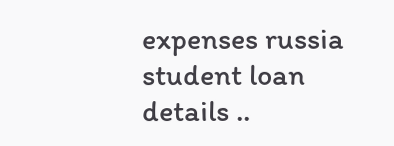expenses russia student loan details ..